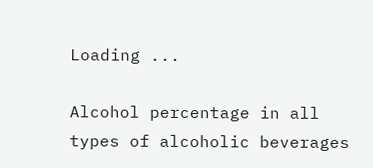Loading ...

Alcohol percentage in all types of alcoholic beverages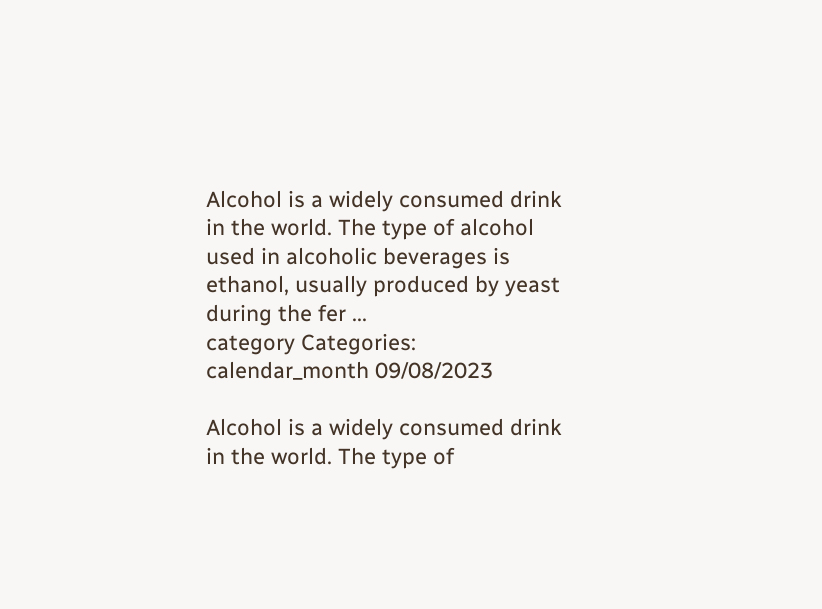Alcohol is a widely consumed drink in the world. The type of alcohol used in alcoholic beverages is ethanol, usually produced by yeast during the fer ...
category Categories:
calendar_month 09/08/2023

Alcohol is a widely consumed drink in the world. The type of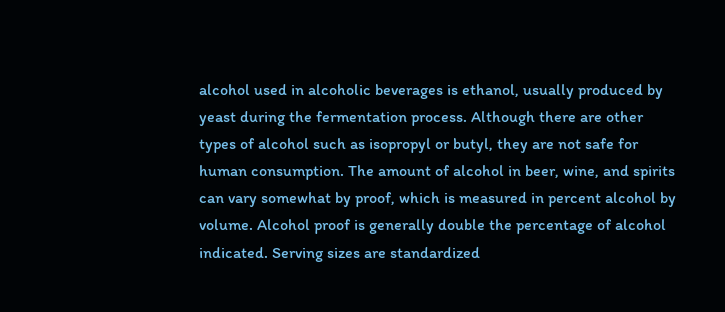alcohol used in alcoholic beverages is ethanol, usually produced by yeast during the fermentation process. Although there are other types of alcohol such as isopropyl or butyl, they are not safe for human consumption. The amount of alcohol in beer, wine, and spirits can vary somewhat by proof, which is measured in percent alcohol by volume. Alcohol proof is generally double the percentage of alcohol indicated. Serving sizes are standardized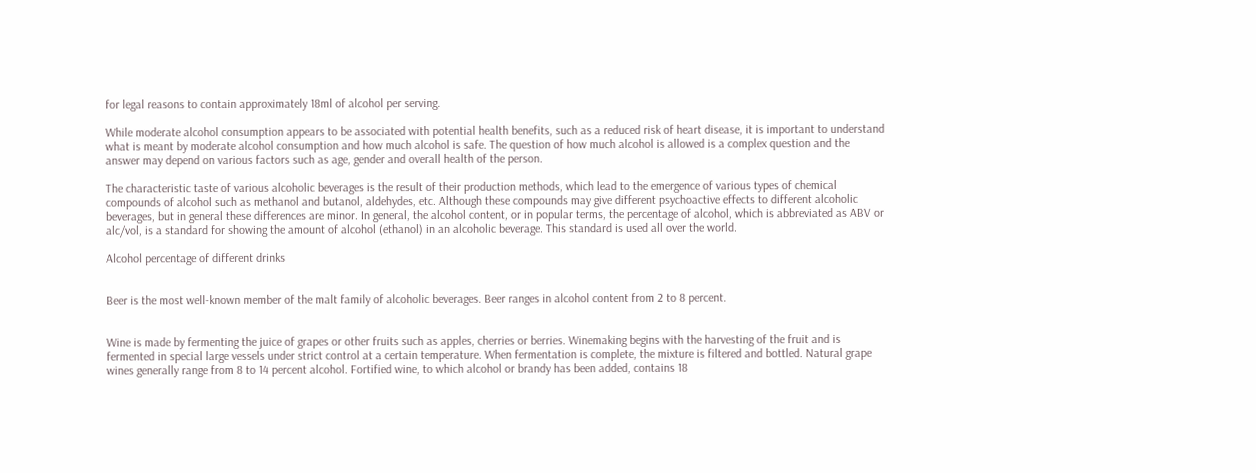for legal reasons to contain approximately 18ml of alcohol per serving.

While moderate alcohol consumption appears to be associated with potential health benefits, such as a reduced risk of heart disease, it is important to understand what is meant by moderate alcohol consumption and how much alcohol is safe. The question of how much alcohol is allowed is a complex question and the answer may depend on various factors such as age, gender and overall health of the person.

The characteristic taste of various alcoholic beverages is the result of their production methods, which lead to the emergence of various types of chemical compounds of alcohol such as methanol and butanol, aldehydes, etc. Although these compounds may give different psychoactive effects to different alcoholic beverages, but in general these differences are minor. In general, the alcohol content, or in popular terms, the percentage of alcohol, which is abbreviated as ABV or alc/vol, is a standard for showing the amount of alcohol (ethanol) in an alcoholic beverage. This standard is used all over the world.

Alcohol percentage of different drinks


Beer is the most well-known member of the malt family of alcoholic beverages. Beer ranges in alcohol content from 2 to 8 percent.


Wine is made by fermenting the juice of grapes or other fruits such as apples, cherries or berries. Winemaking begins with the harvesting of the fruit and is fermented in special large vessels under strict control at a certain temperature. When fermentation is complete, the mixture is filtered and bottled. Natural grape wines generally range from 8 to 14 percent alcohol. Fortified wine, to which alcohol or brandy has been added, contains 18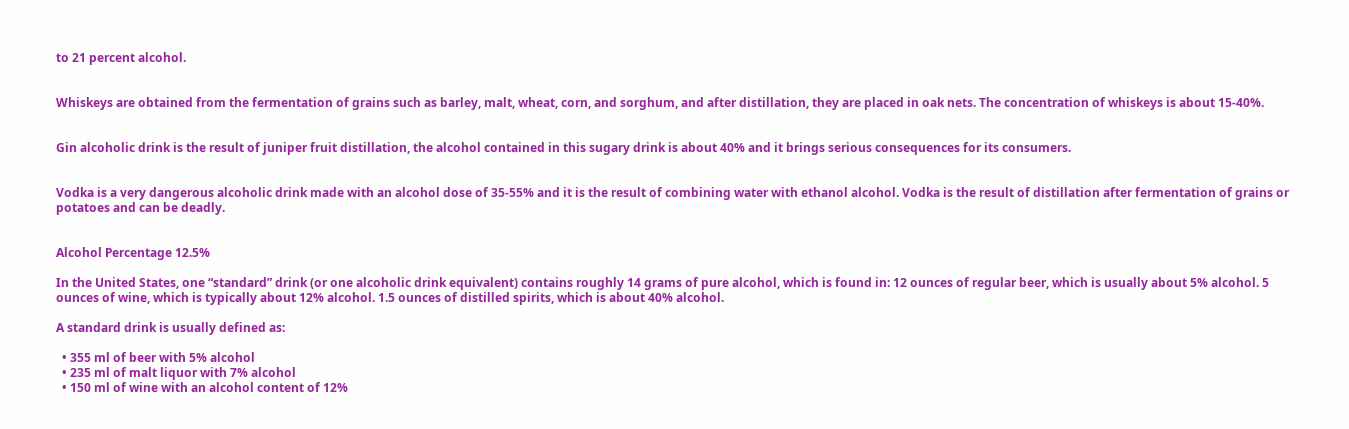to 21 percent alcohol.


Whiskeys are obtained from the fermentation of grains such as barley, malt, wheat, corn, and sorghum, and after distillation, they are placed in oak nets. The concentration of whiskeys is about 15-40%.


Gin alcoholic drink is the result of juniper fruit distillation, the alcohol contained in this sugary drink is about 40% and it brings serious consequences for its consumers.


Vodka is a very dangerous alcoholic drink made with an alcohol dose of 35-55% and it is the result of combining water with ethanol alcohol. Vodka is the result of distillation after fermentation of grains or potatoes and can be deadly.


Alcohol Percentage 12.5%

In the United States, one “standard” drink (or one alcoholic drink equivalent) contains roughly 14 grams of pure alcohol, which is found in: 12 ounces of regular beer, which is usually about 5% alcohol. 5 ounces of wine, which is typically about 12% alcohol. 1.5 ounces of distilled spirits, which is about 40% alcohol.

A standard drink is usually defined as:

  • 355 ml of beer with 5% alcohol
  • 235 ml of malt liquor with 7% alcohol
  • 150 ml of wine with an alcohol content of 12%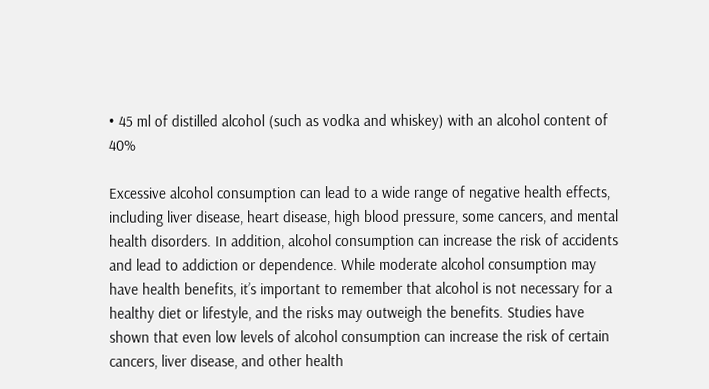• 45 ml of distilled alcohol (such as vodka and whiskey) with an alcohol content of 40%

Excessive alcohol consumption can lead to a wide range of negative health effects, including liver disease, heart disease, high blood pressure, some cancers, and mental health disorders. In addition, alcohol consumption can increase the risk of accidents and lead to addiction or dependence. While moderate alcohol consumption may have health benefits, it’s important to remember that alcohol is not necessary for a healthy diet or lifestyle, and the risks may outweigh the benefits. Studies have shown that even low levels of alcohol consumption can increase the risk of certain cancers, liver disease, and other health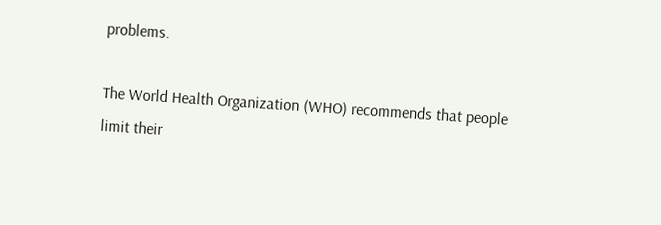problems.

The World Health Organization (WHO) recommends that people limit their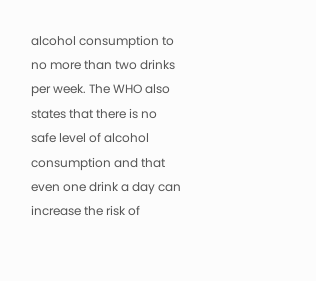alcohol consumption to no more than two drinks per week. The WHO also states that there is no safe level of alcohol consumption and that even one drink a day can increase the risk of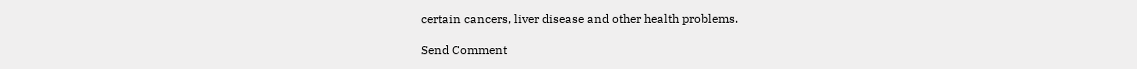certain cancers, liver disease and other health problems.

Send Comment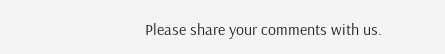Please share your comments with us.